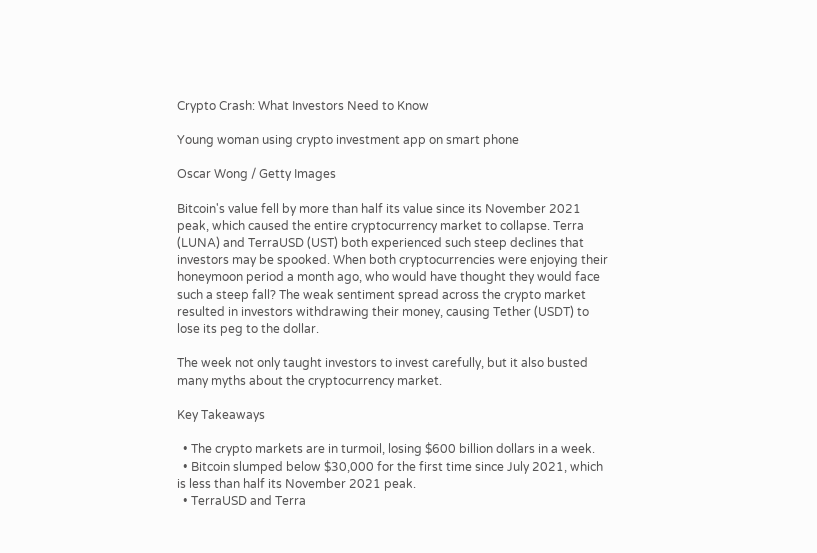Crypto Crash: What Investors Need to Know

Young woman using crypto investment app on smart phone

Oscar Wong / Getty Images

Bitcoin's value fell by more than half its value since its November 2021 peak, which caused the entire cryptocurrency market to collapse. Terra (LUNA) and TerraUSD (UST) both experienced such steep declines that investors may be spooked. When both cryptocurrencies were enjoying their honeymoon period a month ago, who would have thought they would face such a steep fall? The weak sentiment spread across the crypto market resulted in investors withdrawing their money, causing Tether (USDT) to lose its peg to the dollar.

The week not only taught investors to invest carefully, but it also busted many myths about the cryptocurrency market.

Key Takeaways

  • The crypto markets are in turmoil, losing $600 billion dollars in a week.
  • Bitcoin slumped below $30,000 for the first time since July 2021, which is less than half its November 2021 peak.
  • TerraUSD and Terra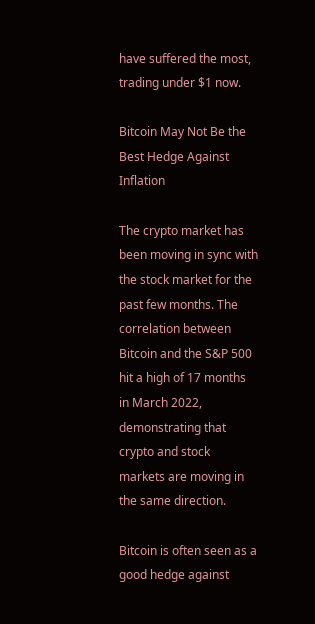have suffered the most, trading under $1 now.

Bitcoin May Not Be the Best Hedge Against Inflation

The crypto market has been moving in sync with the stock market for the past few months. The correlation between Bitcoin and the S&P 500 hit a high of 17 months in March 2022, demonstrating that crypto and stock markets are moving in the same direction.

Bitcoin is often seen as a good hedge against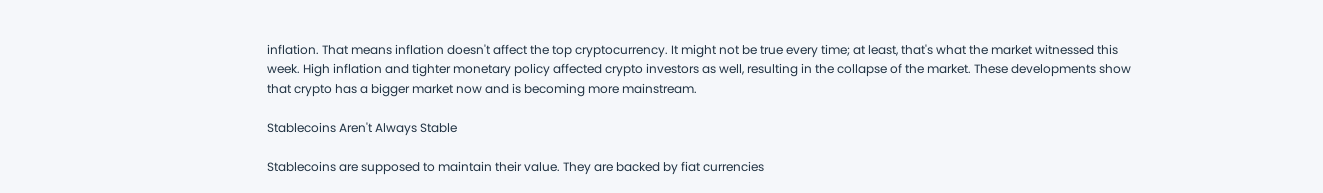inflation. That means inflation doesn't affect the top cryptocurrency. It might not be true every time; at least, that's what the market witnessed this week. High inflation and tighter monetary policy affected crypto investors as well, resulting in the collapse of the market. These developments show that crypto has a bigger market now and is becoming more mainstream.

Stablecoins Aren't Always Stable

Stablecoins are supposed to maintain their value. They are backed by fiat currencies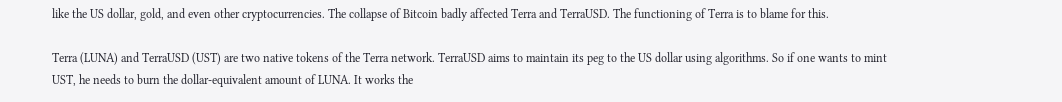like the US dollar, gold, and even other cryptocurrencies. The collapse of Bitcoin badly affected Terra and TerraUSD. The functioning of Terra is to blame for this.

Terra (LUNA) and TerraUSD (UST) are two native tokens of the Terra network. TerraUSD aims to maintain its peg to the US dollar using algorithms. So if one wants to mint UST, he needs to burn the dollar-equivalent amount of LUNA. It works the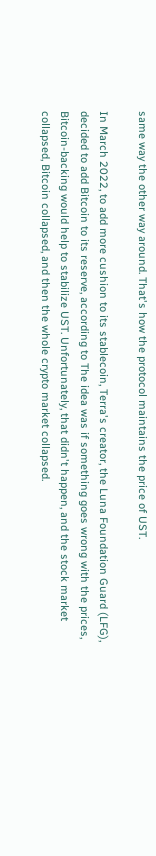same way the other way around. That's how the protocol maintains the price of UST.

In March 2022, to add more cushion to its stablecoin, Terra's creator, the Luna Foundation Guard (LFG), decided to add Bitcoin to its reserve, according to The idea was if something goes wrong with the prices, Bitcoin-backing would help to stabilize UST. Unfortunately, that didn't happen, and the stock market collapsed, Bitcoin collapsed, and then the whole crypto market collapsed.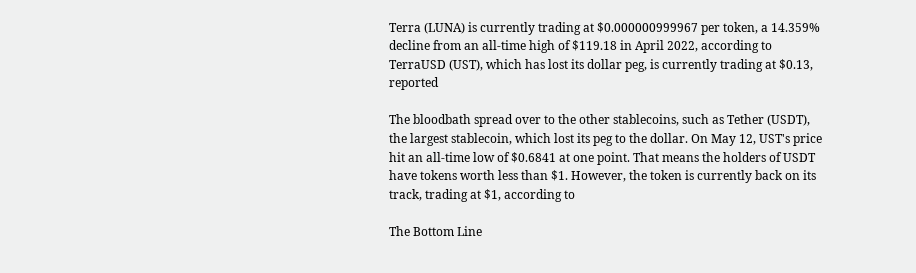Terra (LUNA) is currently trading at $0.000000999967 per token, a 14.359% decline from an all-time high of $119.18 in April 2022, according to TerraUSD (UST), which has lost its dollar peg, is currently trading at $0.13, reported

The bloodbath spread over to the other stablecoins, such as Tether (USDT), the largest stablecoin, which lost its peg to the dollar. On May 12, UST's price hit an all-time low of $0.6841 at one point. That means the holders of USDT have tokens worth less than $1. However, the token is currently back on its track, trading at $1, according to

The Bottom Line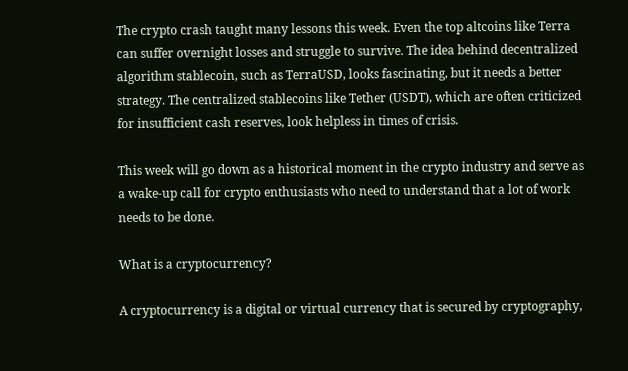The crypto crash taught many lessons this week. Even the top altcoins like Terra can suffer overnight losses and struggle to survive. The idea behind decentralized algorithm stablecoin, such as TerraUSD, looks fascinating, but it needs a better strategy. The centralized stablecoins like Tether (USDT), which are often criticized for insufficient cash reserves, look helpless in times of crisis.

This week will go down as a historical moment in the crypto industry and serve as a wake-up call for crypto enthusiasts who need to understand that a lot of work needs to be done.

What is a cryptocurrency?

A cryptocurrency is a digital or virtual currency that is secured by cryptography,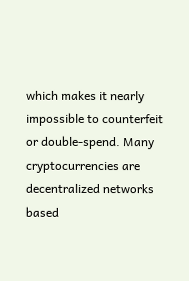which makes it nearly impossible to counterfeit or double-spend. Many cryptocurrencies are decentralized networks based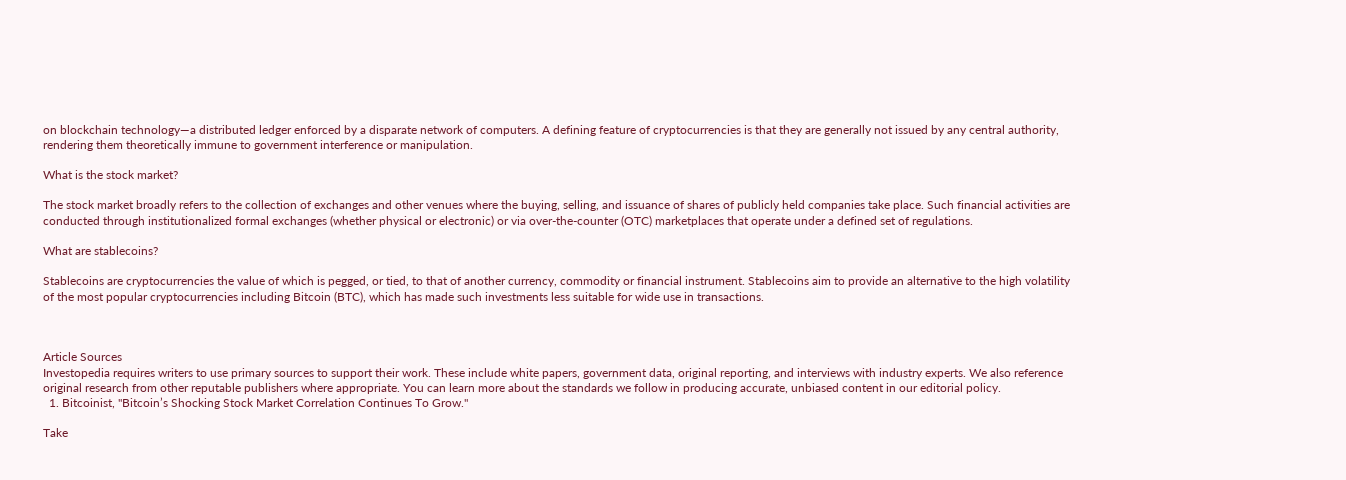on blockchain technology—a distributed ledger enforced by a disparate network of computers. A defining feature of cryptocurrencies is that they are generally not issued by any central authority, rendering them theoretically immune to government interference or manipulation.

What is the stock market?

The stock market broadly refers to the collection of exchanges and other venues where the buying, selling, and issuance of shares of publicly held companies take place. Such financial activities are conducted through institutionalized formal exchanges (whether physical or electronic) or via over-the-counter (OTC) marketplaces that operate under a defined set of regulations.

What are stablecoins?

Stablecoins are cryptocurrencies the value of which is pegged, or tied, to that of another currency, commodity or financial instrument. Stablecoins aim to provide an alternative to the high volatility of the most popular cryptocurrencies including Bitcoin (BTC), which has made such investments less suitable for wide use in transactions.



Article Sources
Investopedia requires writers to use primary sources to support their work. These include white papers, government data, original reporting, and interviews with industry experts. We also reference original research from other reputable publishers where appropriate. You can learn more about the standards we follow in producing accurate, unbiased content in our editorial policy.
  1. Bitcoinist, "Bitcoin’s Shocking Stock Market Correlation Continues To Grow."

Take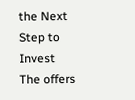the Next Step to Invest
The offers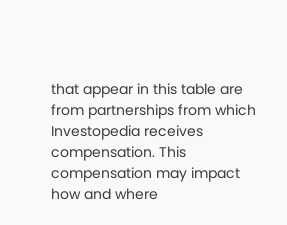that appear in this table are from partnerships from which Investopedia receives compensation. This compensation may impact how and where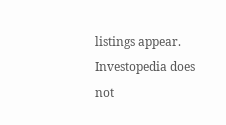listings appear. Investopedia does not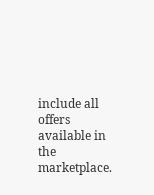include all offers available in the marketplace.